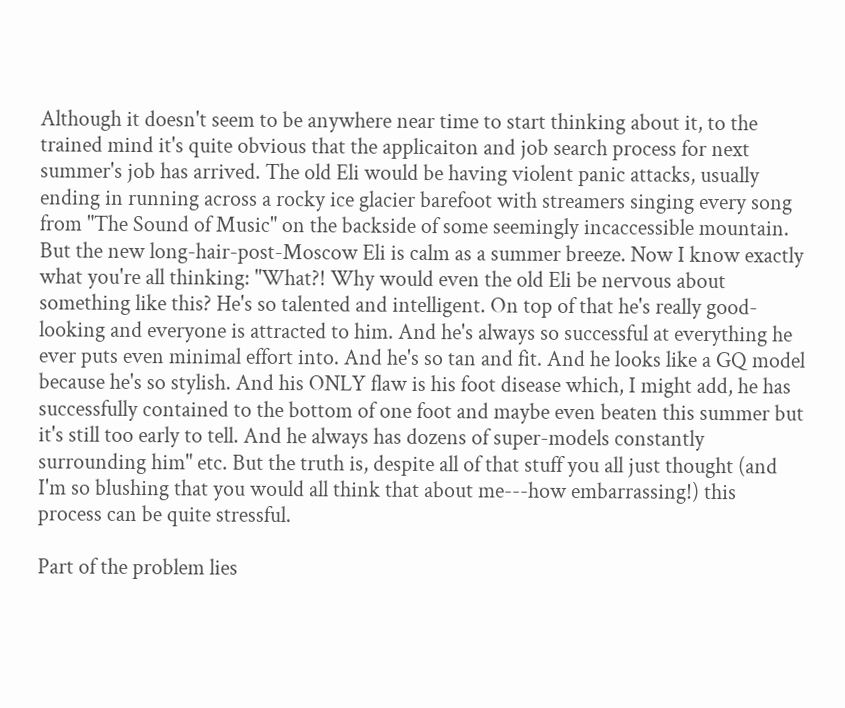Although it doesn't seem to be anywhere near time to start thinking about it, to the trained mind it's quite obvious that the applicaiton and job search process for next summer's job has arrived. The old Eli would be having violent panic attacks, usually ending in running across a rocky ice glacier barefoot with streamers singing every song from "The Sound of Music" on the backside of some seemingly incaccessible mountain. But the new long-hair-post-Moscow Eli is calm as a summer breeze. Now I know exactly what you're all thinking: "What?! Why would even the old Eli be nervous about something like this? He's so talented and intelligent. On top of that he's really good-looking and everyone is attracted to him. And he's always so successful at everything he ever puts even minimal effort into. And he's so tan and fit. And he looks like a GQ model because he's so stylish. And his ONLY flaw is his foot disease which, I might add, he has successfully contained to the bottom of one foot and maybe even beaten this summer but it's still too early to tell. And he always has dozens of super-models constantly surrounding him" etc. But the truth is, despite all of that stuff you all just thought (and I'm so blushing that you would all think that about me---how embarrassing!) this process can be quite stressful.

Part of the problem lies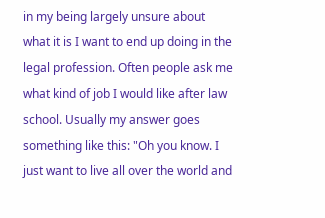in my being largely unsure about what it is I want to end up doing in the legal profession. Often people ask me what kind of job I would like after law school. Usually my answer goes something like this: "Oh you know. I just want to live all over the world and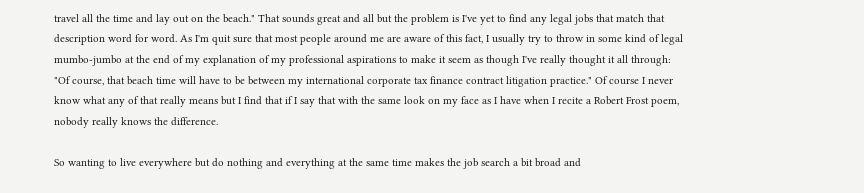travel all the time and lay out on the beach." That sounds great and all but the problem is I've yet to find any legal jobs that match that description word for word. As I'm quit sure that most people around me are aware of this fact, I usually try to throw in some kind of legal mumbo-jumbo at the end of my explanation of my professional aspirations to make it seem as though I've really thought it all through: "Of course, that beach time will have to be between my international corporate tax finance contract litigation practice." Of course I never know what any of that really means but I find that if I say that with the same look on my face as I have when I recite a Robert Frost poem, nobody really knows the difference.

So wanting to live everywhere but do nothing and everything at the same time makes the job search a bit broad and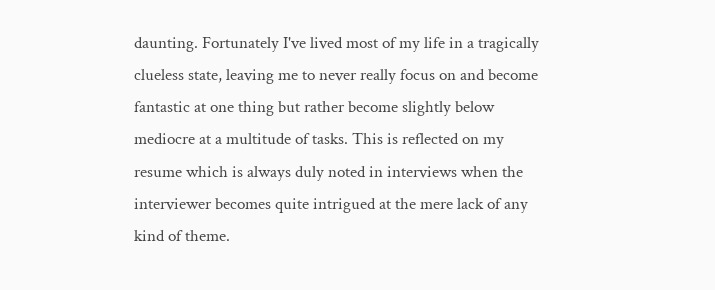daunting. Fortunately I've lived most of my life in a tragically clueless state, leaving me to never really focus on and become fantastic at one thing but rather become slightly below mediocre at a multitude of tasks. This is reflected on my resume which is always duly noted in interviews when the interviewer becomes quite intrigued at the mere lack of any kind of theme.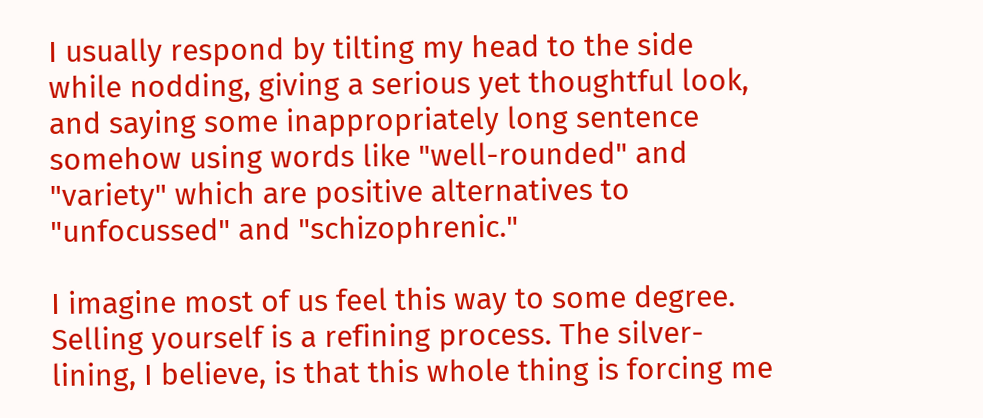I usually respond by tilting my head to the side while nodding, giving a serious yet thoughtful look, and saying some inappropriately long sentence somehow using words like "well-rounded" and "variety" which are positive alternatives to "unfocussed" and "schizophrenic."

I imagine most of us feel this way to some degree. Selling yourself is a refining process. The silver-lining, I believe, is that this whole thing is forcing me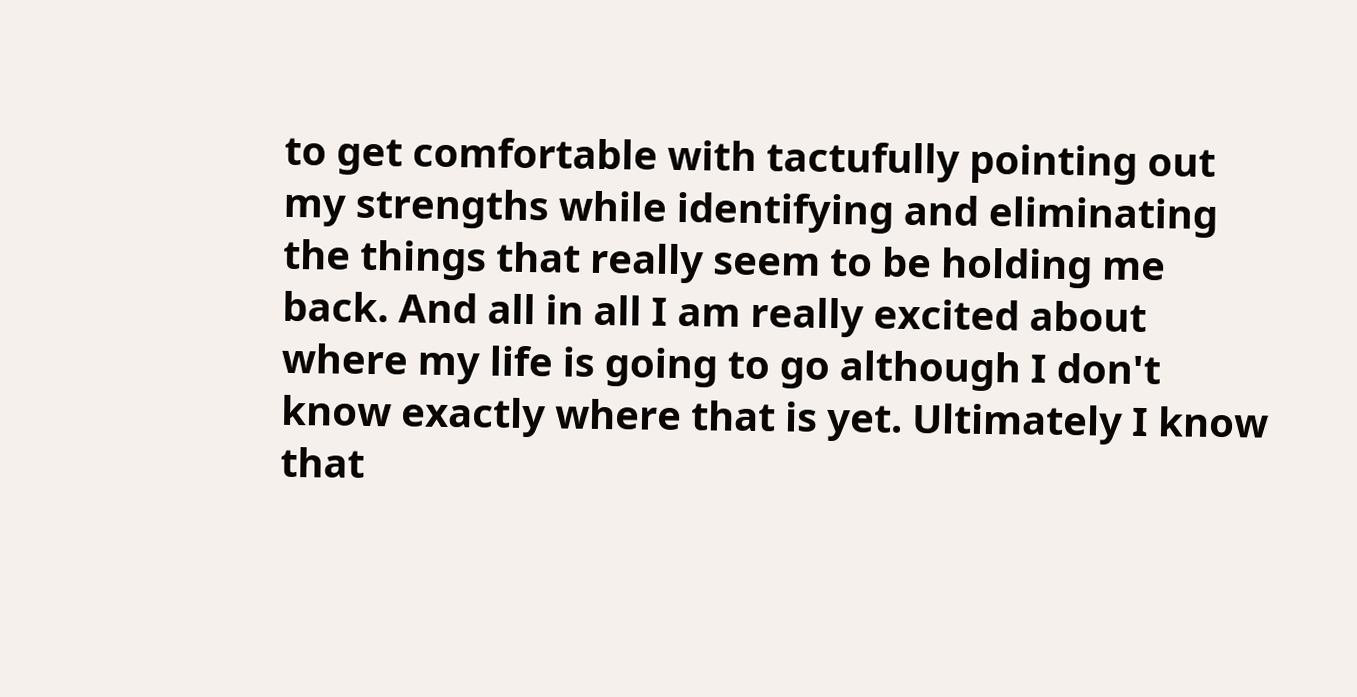to get comfortable with tactufully pointing out my strengths while identifying and eliminating the things that really seem to be holding me back. And all in all I am really excited about where my life is going to go although I don't know exactly where that is yet. Ultimately I know that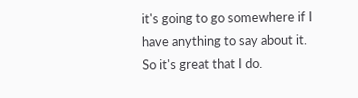it's going to go somewhere if I have anything to say about it. So it's great that I do.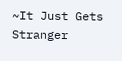~It Just Gets Stranger